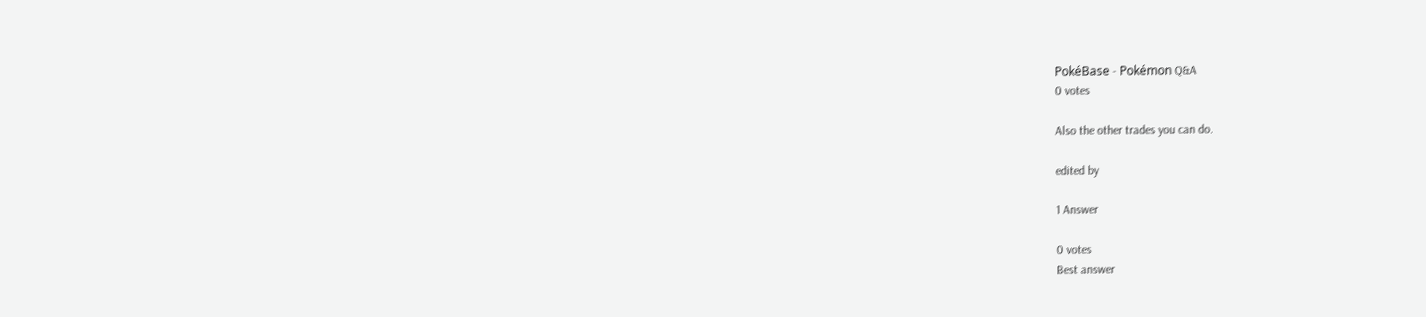PokéBase - Pokémon Q&A
0 votes

Also the other trades you can do.

edited by

1 Answer

0 votes
Best answer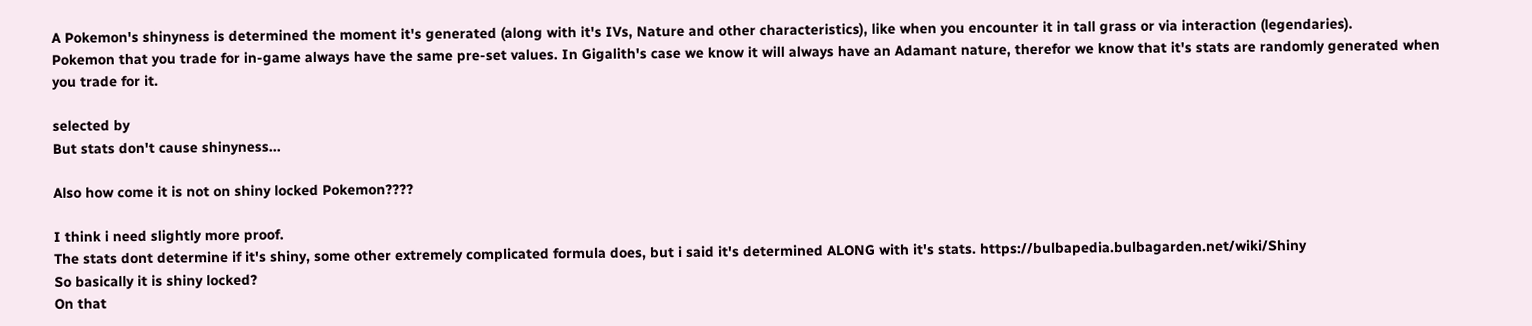A Pokemon's shinyness is determined the moment it's generated (along with it's IVs, Nature and other characteristics), like when you encounter it in tall grass or via interaction (legendaries).
Pokemon that you trade for in-game always have the same pre-set values. In Gigalith's case we know it will always have an Adamant nature, therefor we know that it's stats are randomly generated when you trade for it.

selected by
But stats don't cause shinyness...

Also how come it is not on shiny locked Pokemon????

I think i need slightly more proof.
The stats dont determine if it's shiny, some other extremely complicated formula does, but i said it's determined ALONG with it's stats. https://bulbapedia.bulbagarden.net/wiki/Shiny
So basically it is shiny locked?
On that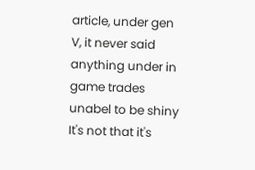article, under gen V, it never said anything under in game trades unabel to be shiny
It's not that it's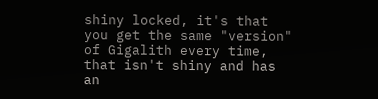shiny locked, it's that you get the same "version" of Gigalith every time, that isn't shiny and has an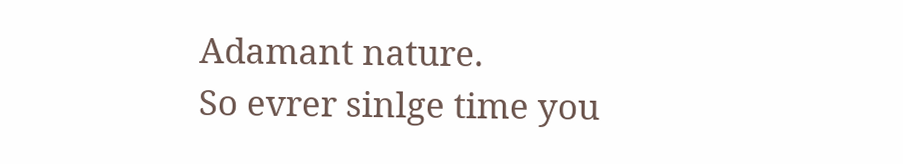Adamant nature.
So evrer sinlge time you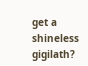get a shineless gigilath?